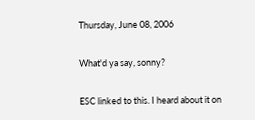Thursday, June 08, 2006

What'd ya say, sonny?

ESC linked to this. I heard about it on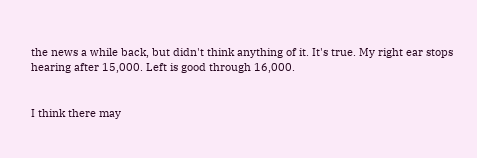the news a while back, but didn't think anything of it. It's true. My right ear stops hearing after 15,000. Left is good through 16,000.


I think there may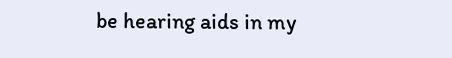be hearing aids in my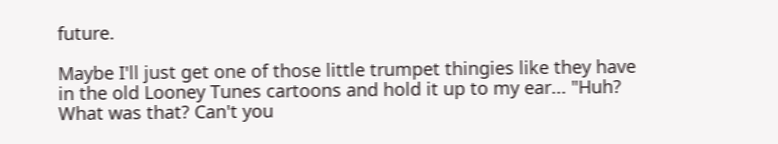future.

Maybe I'll just get one of those little trumpet thingies like they have in the old Looney Tunes cartoons and hold it up to my ear... "Huh? What was that? Can't you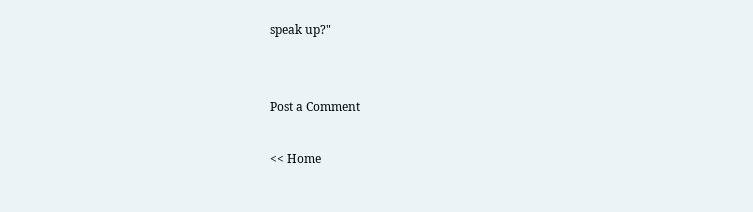speak up?"


Post a Comment

<< Home